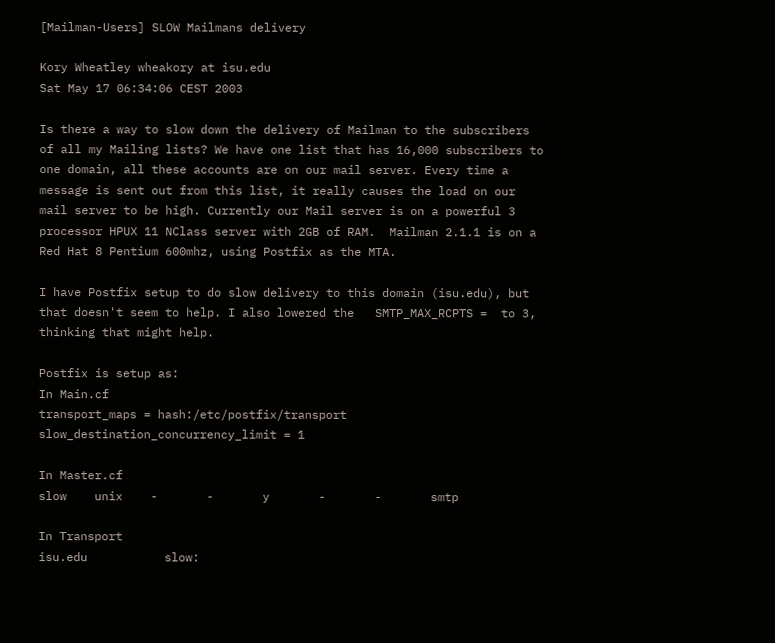[Mailman-Users] SLOW Mailmans delivery

Kory Wheatley wheakory at isu.edu
Sat May 17 06:34:06 CEST 2003

Is there a way to slow down the delivery of Mailman to the subscribers
of all my Mailing lists? We have one list that has 16,000 subscribers to
one domain, all these accounts are on our mail server. Every time a
message is sent out from this list, it really causes the load on our
mail server to be high. Currently our Mail server is on a powerful 3
processor HPUX 11 NClass server with 2GB of RAM.  Mailman 2.1.1 is on a
Red Hat 8 Pentium 600mhz, using Postfix as the MTA.

I have Postfix setup to do slow delivery to this domain (isu.edu), but
that doesn't seem to help. I also lowered the   SMTP_MAX_RCPTS =  to 3,
thinking that might help.

Postfix is setup as:
In Main.cf
transport_maps = hash:/etc/postfix/transport
slow_destination_concurrency_limit = 1

In Master.cf
slow    unix    -       -       y       -       -       smtp

In Transport
isu.edu           slow: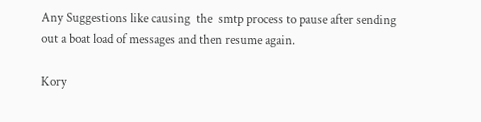Any Suggestions like causing  the  smtp process to pause after sending
out a boat load of messages and then resume again.

Kory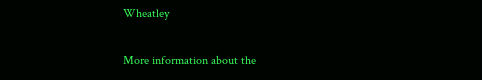Wheatley

More information about the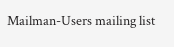Mailman-Users mailing list